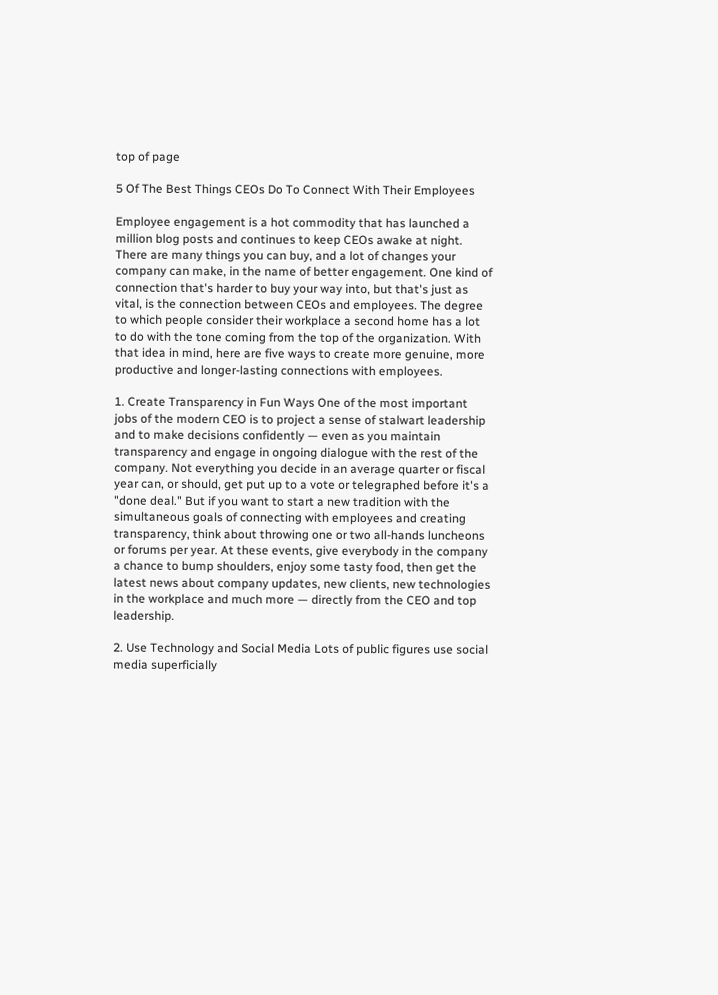top of page

5 Of The Best Things CEOs Do To Connect With Their Employees

Employee engagement is a hot commodity that has launched a million blog posts and continues to keep CEOs awake at night. There are many things you can buy, and a lot of changes your company can make, in the name of better engagement. One kind of connection that's harder to buy your way into, but that's just as vital, is the connection between CEOs and employees. The degree to which people consider their workplace a second home has a lot to do with the tone coming from the top of the organization. With that idea in mind, here are five ways to create more genuine, more productive and longer-lasting connections with employees.

1. Create Transparency in Fun Ways One of the most important jobs of the modern CEO is to project a sense of stalwart leadership and to make decisions confidently — even as you maintain transparency and engage in ongoing dialogue with the rest of the company. Not everything you decide in an average quarter or fiscal year can, or should, get put up to a vote or telegraphed before it's a "done deal." But if you want to start a new tradition with the simultaneous goals of connecting with employees and creating transparency, think about throwing one or two all-hands luncheons or forums per year. At these events, give everybody in the company a chance to bump shoulders, enjoy some tasty food, then get the latest news about company updates, new clients, new technologies in the workplace and much more — directly from the CEO and top leadership.

2. Use Technology and Social Media Lots of public figures use social media superficially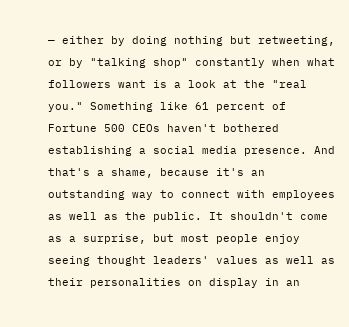— either by doing nothing but retweeting, or by "talking shop" constantly when what followers want is a look at the "real you." Something like 61 percent of Fortune 500 CEOs haven't bothered establishing a social media presence. And that's a shame, because it's an outstanding way to connect with employees as well as the public. It shouldn't come as a surprise, but most people enjoy seeing thought leaders' values as well as their personalities on display in an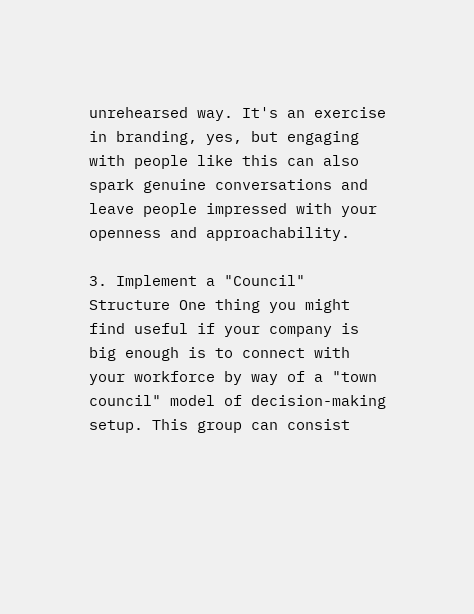unrehearsed way. It's an exercise in branding, yes, but engaging with people like this can also spark genuine conversations and leave people impressed with your openness and approachability.

3. Implement a "Council" Structure One thing you might find useful if your company is big enough is to connect with your workforce by way of a "town council" model of decision-making setup. This group can consist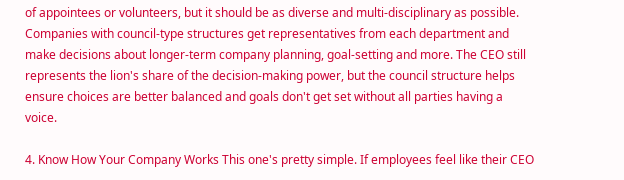of appointees or volunteers, but it should be as diverse and multi-disciplinary as possible. Companies with council-type structures get representatives from each department and make decisions about longer-term company planning, goal-setting and more. The CEO still represents the lion's share of the decision-making power, but the council structure helps ensure choices are better balanced and goals don't get set without all parties having a voice.

4. Know How Your Company Works This one's pretty simple. If employees feel like their CEO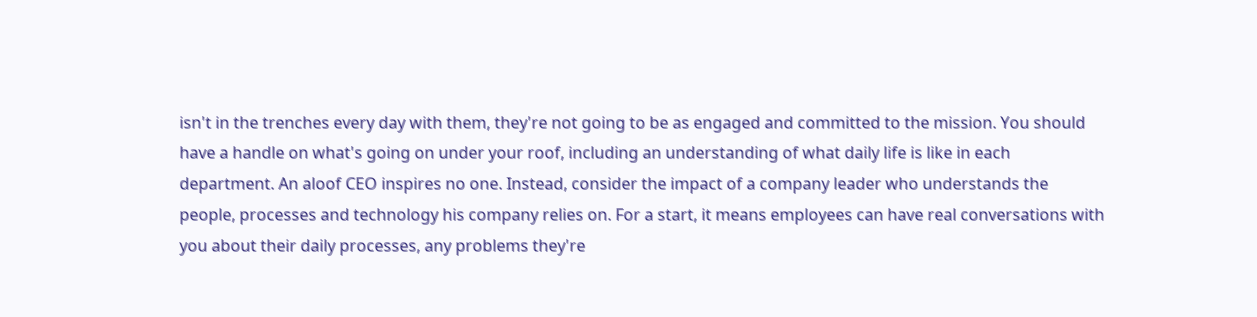isn't in the trenches every day with them, they're not going to be as engaged and committed to the mission. You should have a handle on what's going on under your roof, including an understanding of what daily life is like in each department. An aloof CEO inspires no one. Instead, consider the impact of a company leader who understands the people, processes and technology his company relies on. For a start, it means employees can have real conversations with you about their daily processes, any problems they're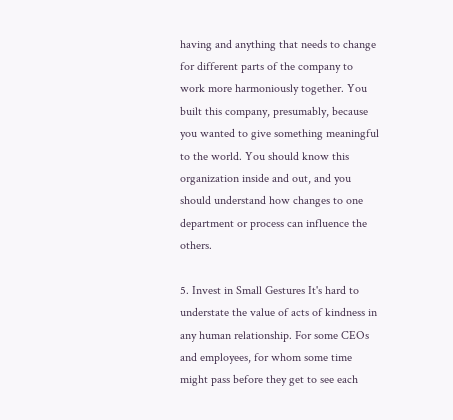having and anything that needs to change for different parts of the company to work more harmoniously together. You built this company, presumably, because you wanted to give something meaningful to the world. You should know this organization inside and out, and you should understand how changes to one department or process can influence the others.

5. Invest in Small Gestures It's hard to understate the value of acts of kindness in any human relationship. For some CEOs and employees, for whom some time might pass before they get to see each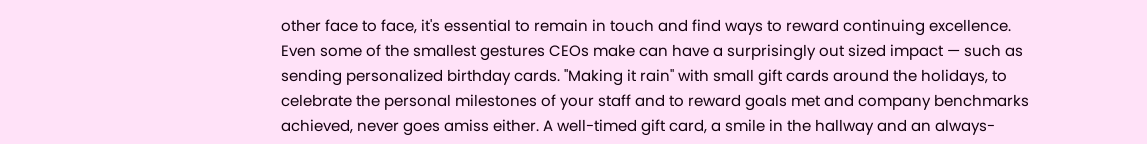other face to face, it's essential to remain in touch and find ways to reward continuing excellence. Even some of the smallest gestures CEOs make can have a surprisingly out sized impact — such as sending personalized birthday cards. "Making it rain" with small gift cards around the holidays, to celebrate the personal milestones of your staff and to reward goals met and company benchmarks achieved, never goes amiss either. A well-timed gift card, a smile in the hallway and an always-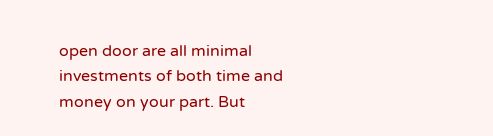open door are all minimal investments of both time and money on your part. But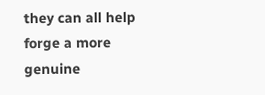they can all help forge a more genuine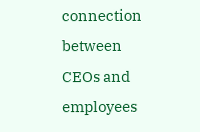connection between CEOs and employees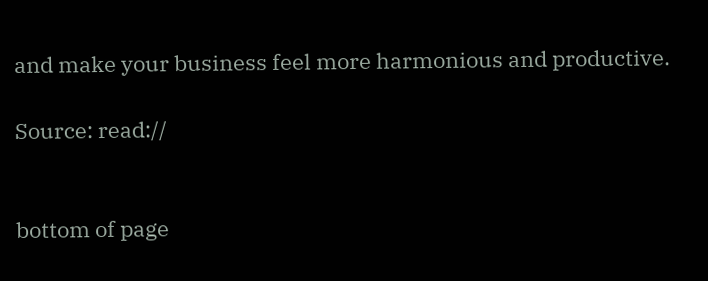and make your business feel more harmonious and productive.

Source: read://


bottom of page